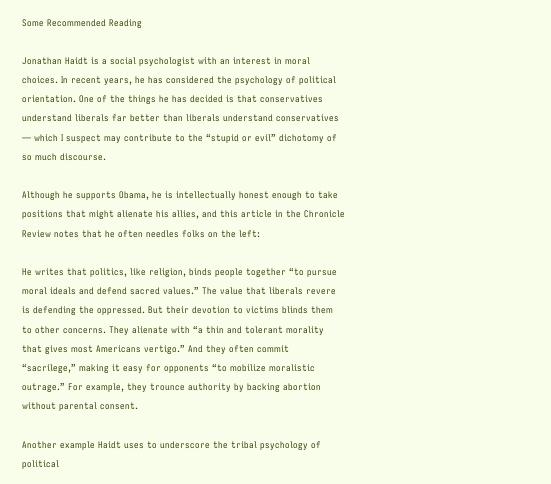Some Recommended Reading

Jonathan Haidt is a social psychologist with an interest in moral choices. In recent years, he has considered the psychology of political orientation. One of the things he has decided is that conservatives understand liberals far better than liberals understand conservatives — which I suspect may contribute to the “stupid or evil” dichotomy of so much discourse.

Although he supports Obama, he is intellectually honest enough to take positions that might alienate his allies, and this article in the Chronicle Review notes that he often needles folks on the left:

He writes that politics, like religion, binds people together “to pursue moral ideals and defend sacred values.” The value that liberals revere is defending the oppressed. But their devotion to victims blinds them to other concerns. They alienate with “a thin and tolerant morality that gives most Americans vertigo.” And they often commit “sacrilege,” making it easy for opponents “to mobilize moralistic outrage.” For example, they trounce authority by backing abortion without parental consent.

Another example Haidt uses to underscore the tribal psychology of political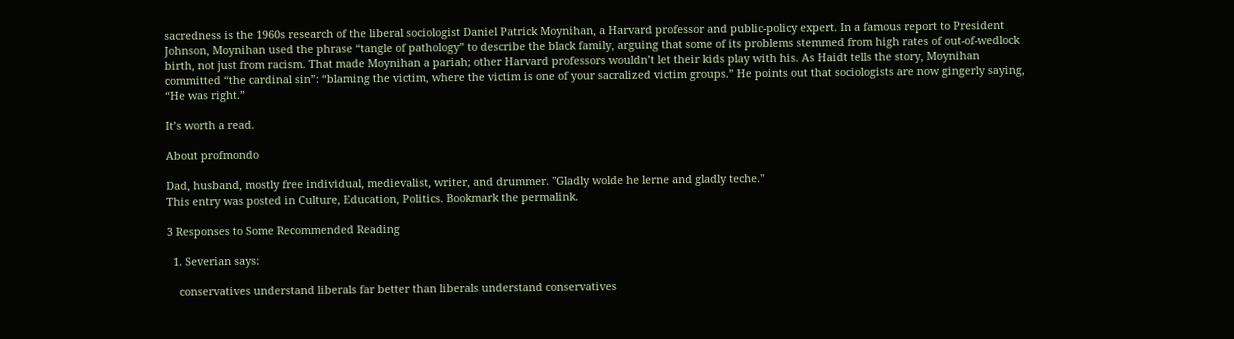sacredness is the 1960s research of the liberal sociologist Daniel Patrick Moynihan, a Harvard professor and public-policy expert. In a famous report to President Johnson, Moynihan used the phrase “tangle of pathology” to describe the black family, arguing that some of its problems stemmed from high rates of out-of-wedlock birth, not just from racism. That made Moynihan a pariah; other Harvard professors wouldn’t let their kids play with his. As Haidt tells the story, Moynihan committed “the cardinal sin”: “blaming the victim, where the victim is one of your sacralized victim groups.” He points out that sociologists are now gingerly saying, “He was right.”

It’s worth a read.

About profmondo

Dad, husband, mostly free individual, medievalist, writer, and drummer. "Gladly wolde he lerne and gladly teche."
This entry was posted in Culture, Education, Politics. Bookmark the permalink.

3 Responses to Some Recommended Reading

  1. Severian says:

    conservatives understand liberals far better than liberals understand conservatives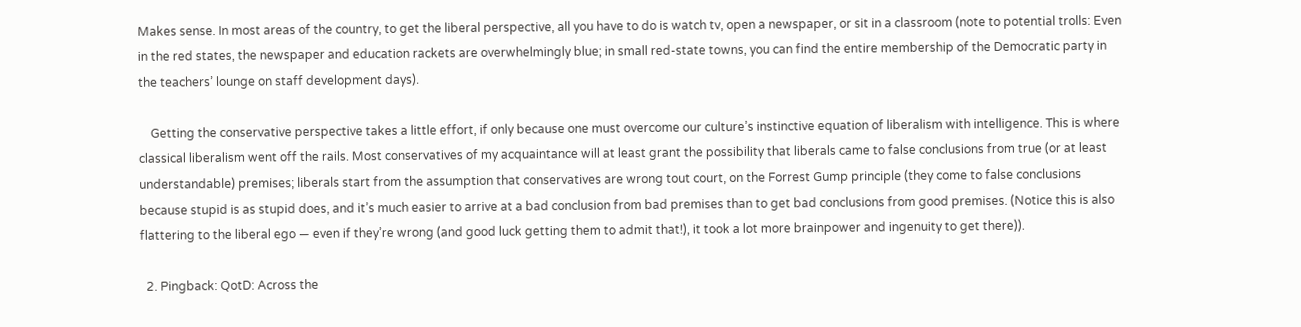Makes sense. In most areas of the country, to get the liberal perspective, all you have to do is watch tv, open a newspaper, or sit in a classroom (note to potential trolls: Even in the red states, the newspaper and education rackets are overwhelmingly blue; in small red-state towns, you can find the entire membership of the Democratic party in the teachers’ lounge on staff development days).

    Getting the conservative perspective takes a little effort, if only because one must overcome our culture’s instinctive equation of liberalism with intelligence. This is where classical liberalism went off the rails. Most conservatives of my acquaintance will at least grant the possibility that liberals came to false conclusions from true (or at least understandable) premises; liberals start from the assumption that conservatives are wrong tout court, on the Forrest Gump principle (they come to false conclusions because stupid is as stupid does, and it’s much easier to arrive at a bad conclusion from bad premises than to get bad conclusions from good premises. (Notice this is also flattering to the liberal ego — even if they’re wrong (and good luck getting them to admit that!), it took a lot more brainpower and ingenuity to get there)).

  2. Pingback: QotD: Across the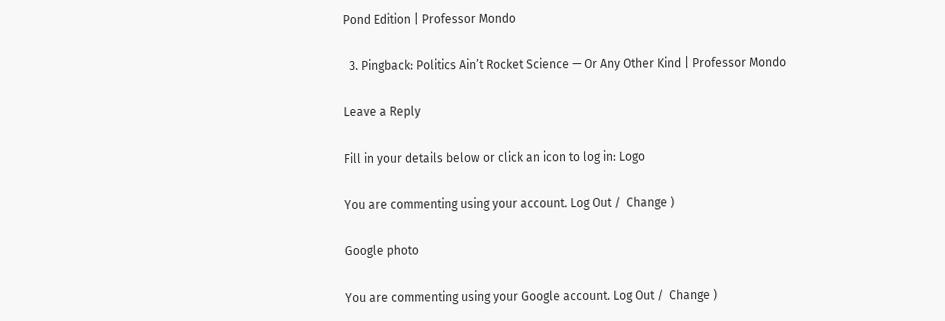Pond Edition | Professor Mondo

  3. Pingback: Politics Ain’t Rocket Science — Or Any Other Kind | Professor Mondo

Leave a Reply

Fill in your details below or click an icon to log in: Logo

You are commenting using your account. Log Out /  Change )

Google photo

You are commenting using your Google account. Log Out /  Change )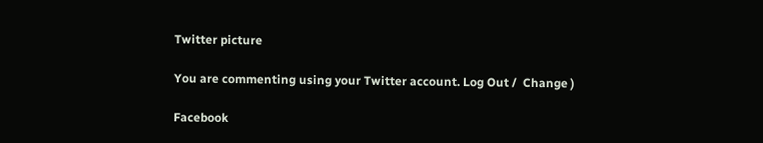Twitter picture

You are commenting using your Twitter account. Log Out /  Change )

Facebook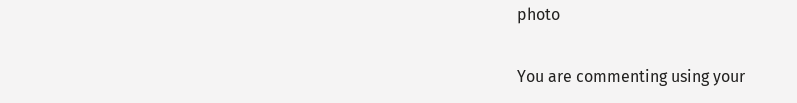photo

You are commenting using your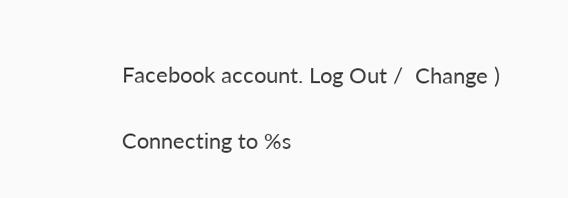Facebook account. Log Out /  Change )

Connecting to %s